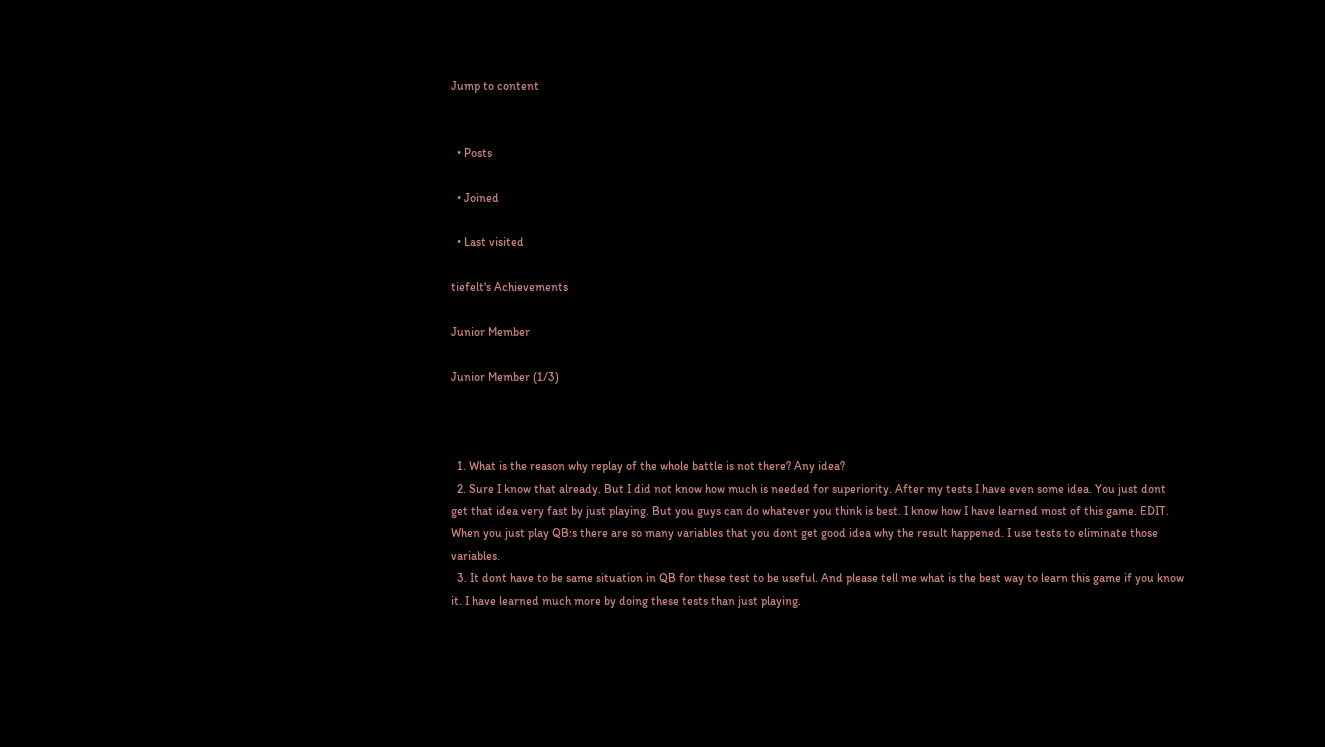Jump to content


  • Posts

  • Joined

  • Last visited

tiefelt's Achievements

Junior Member

Junior Member (1/3)



  1. What is the reason why replay of the whole battle is not there? Any idea?
  2. Sure I know that already. But I did not know how much is needed for superiority. After my tests I have even some idea. You just dont get that idea very fast by just playing. But you guys can do whatever you think is best. I know how I have learned most of this game. EDIT. When you just play QB:s there are so many variables that you dont get good idea why the result happened. I use tests to eliminate those variables.
  3. It dont have to be same situation in QB for these test to be useful. And please tell me what is the best way to learn this game if you know it. I have learned much more by doing these tests than just playing.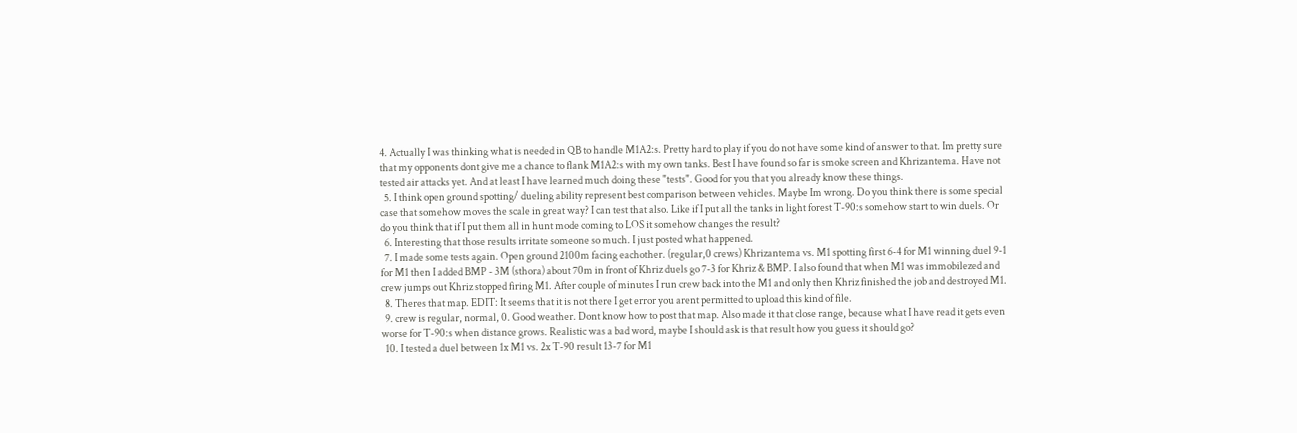4. Actually I was thinking what is needed in QB to handle M1A2:s. Pretty hard to play if you do not have some kind of answer to that. Im pretty sure that my opponents dont give me a chance to flank M1A2:s with my own tanks. Best I have found so far is smoke screen and Khrizantema. Have not tested air attacks yet. And at least I have learned much doing these "tests". Good for you that you already know these things.
  5. I think open ground spotting/ dueling ability represent best comparison between vehicles. Maybe Im wrong. Do you think there is some special case that somehow moves the scale in great way? I can test that also. Like if I put all the tanks in light forest T-90:s somehow start to win duels. Or do you think that if I put them all in hunt mode coming to LOS it somehow changes the result?
  6. Interesting that those results irritate someone so much. I just posted what happened.
  7. I made some tests again. Open ground 2100m facing eachother. (regular,0 crews) Khrizantema vs. M1 spotting first 6-4 for M1 winning duel 9-1 for M1 then I added BMP - 3M (sthora) about 70m in front of Khriz duels go 7-3 for Khriz & BMP. I also found that when M1 was immobilezed and crew jumps out Khriz stopped firing M1. After couple of minutes I run crew back into the M1 and only then Khriz finished the job and destroyed M1.
  8. Theres that map. EDIT: It seems that it is not there I get error you arent permitted to upload this kind of file.
  9. crew is regular, normal, 0. Good weather. Dont know how to post that map. Also made it that close range, because what I have read it gets even worse for T-90:s when distance grows. Realistic was a bad word, maybe I should ask is that result how you guess it should go?
  10. I tested a duel between 1x M1 vs. 2x T-90 result 13-7 for M1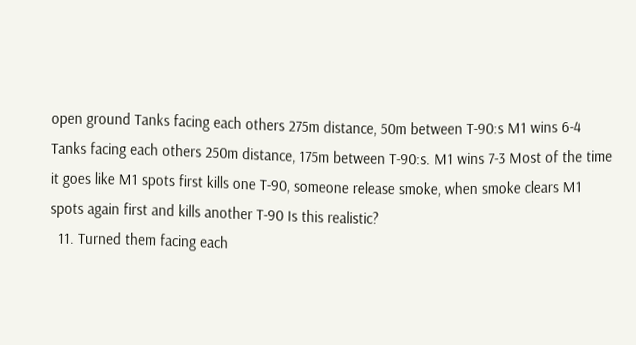open ground Tanks facing each others 275m distance, 50m between T-90:s M1 wins 6-4 Tanks facing each others 250m distance, 175m between T-90:s. M1 wins 7-3 Most of the time it goes like M1 spots first kills one T-90, someone release smoke, when smoke clears M1 spots again first and kills another T-90 Is this realistic?
  11. Turned them facing each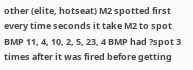other (elite, hotseat) M2 spotted first every time seconds it take M2 to spot BMP 11, 4, 10, 2, 5, 23, 4 BMP had ?spot 3 times after it was fired before getting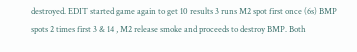destroyed. EDIT started game again to get 10 results 3 runs M2 spot first once (6s) BMP spots 2 times first 3 & 14 , M2 release smoke and proceeds to destroy BMP. Both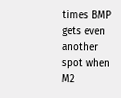times BMP gets even another spot when M2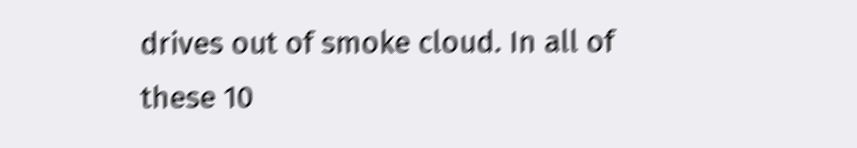drives out of smoke cloud. In all of these 10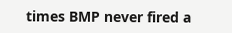times BMP never fired a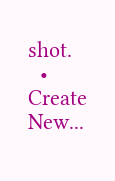shot.
  • Create New...